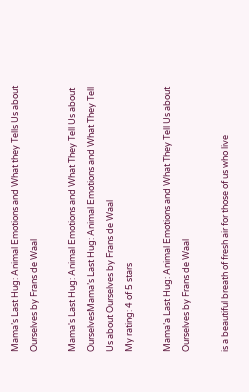Mama’s Last Hug: Animal Emotions and What they Tells Us about Ourselves by Frans de Waal

Mama's Last Hug: Animal Emotions and What They Tell Us about OurselvesMama’s Last Hug: Animal Emotions and What They Tell Us about Ourselves by Frans de Waal
My rating: 4 of 5 stars

Mama’a Last Hug: Animal Emotions and What They Tell Us about Ourselves by Frans de Waal

is a beautiful breath of fresh air for those of us who live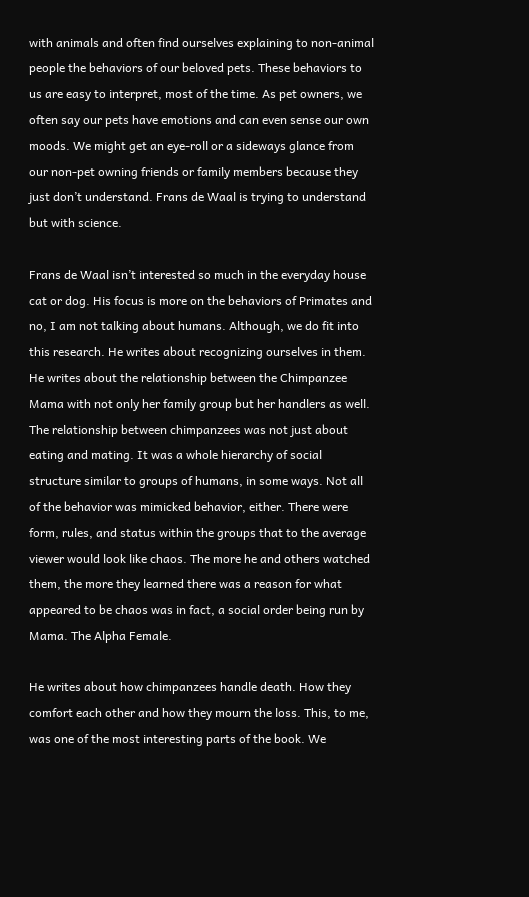with animals and often find ourselves explaining to non-animal people the behaviors of our beloved pets. These behaviors to us are easy to interpret, most of the time. As pet owners, we often say our pets have emotions and can even sense our own moods. We might get an eye-roll or a sideways glance from our non-pet owning friends or family members because they just don’t understand. Frans de Waal is trying to understand but with science.

Frans de Waal isn’t interested so much in the everyday house cat or dog. His focus is more on the behaviors of Primates and no, I am not talking about humans. Although, we do fit into this research. He writes about recognizing ourselves in them. He writes about the relationship between the Chimpanzee Mama with not only her family group but her handlers as well. The relationship between chimpanzees was not just about eating and mating. It was a whole hierarchy of social structure similar to groups of humans, in some ways. Not all of the behavior was mimicked behavior, either. There were form, rules, and status within the groups that to the average viewer would look like chaos. The more he and others watched them, the more they learned there was a reason for what appeared to be chaos was in fact, a social order being run by Mama. The Alpha Female.

He writes about how chimpanzees handle death. How they comfort each other and how they mourn the loss. This, to me, was one of the most interesting parts of the book. We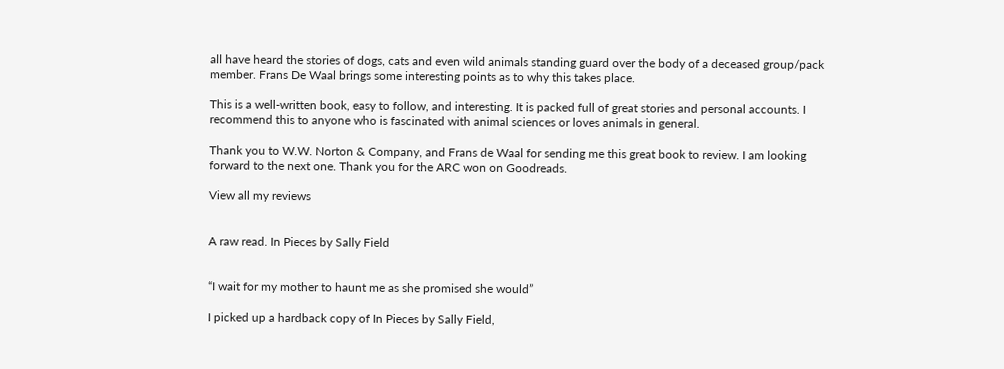all have heard the stories of dogs, cats and even wild animals standing guard over the body of a deceased group/pack member. Frans De Waal brings some interesting points as to why this takes place.

This is a well-written book, easy to follow, and interesting. It is packed full of great stories and personal accounts. I recommend this to anyone who is fascinated with animal sciences or loves animals in general.

Thank you to W.W. Norton & Company, and Frans de Waal for sending me this great book to review. I am looking forward to the next one. Thank you for the ARC won on Goodreads.

View all my reviews


A raw read. In Pieces by Sally Field


“I wait for my mother to haunt me as she promised she would”

I picked up a hardback copy of In Pieces by Sally Field,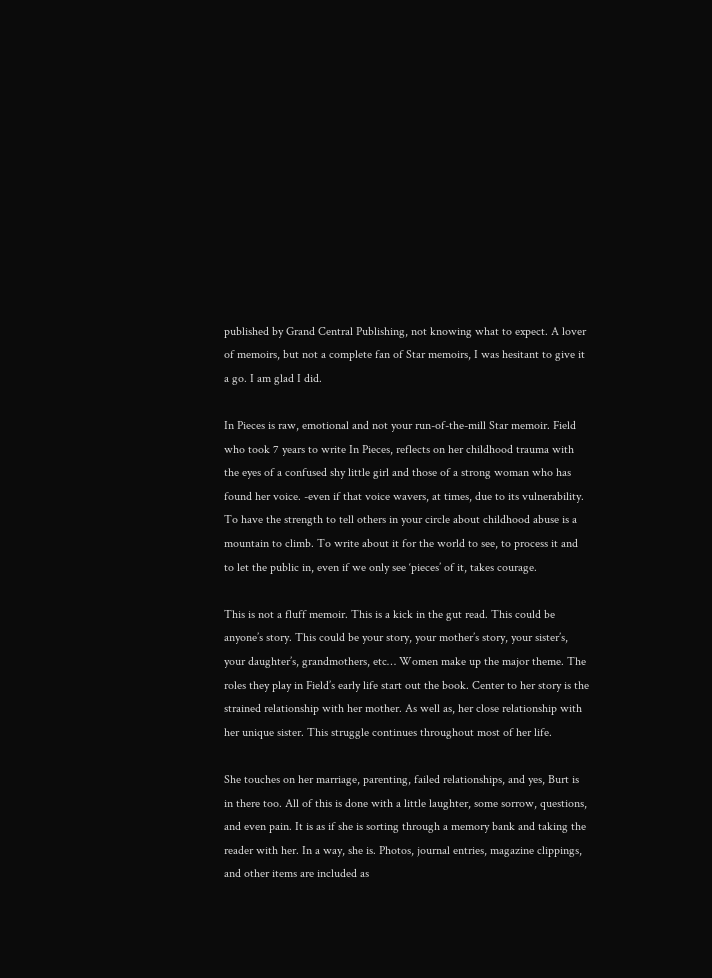published by Grand Central Publishing, not knowing what to expect. A lover of memoirs, but not a complete fan of Star memoirs, I was hesitant to give it a go. I am glad I did.

In Pieces is raw, emotional and not your run-of-the-mill Star memoir. Field who took 7 years to write In Pieces, reflects on her childhood trauma with the eyes of a confused shy little girl and those of a strong woman who has found her voice. -even if that voice wavers, at times, due to its vulnerability. To have the strength to tell others in your circle about childhood abuse is a mountain to climb. To write about it for the world to see, to process it and to let the public in, even if we only see ‘pieces’ of it, takes courage.

This is not a fluff memoir. This is a kick in the gut read. This could be anyone’s story. This could be your story, your mother’s story, your sister’s, your daughter’s, grandmothers, etc… Women make up the major theme. The roles they play in Field’s early life start out the book. Center to her story is the strained relationship with her mother. As well as, her close relationship with her unique sister. This struggle continues throughout most of her life.

She touches on her marriage, parenting, failed relationships, and yes, Burt is in there too. All of this is done with a little laughter, some sorrow, questions, and even pain. It is as if she is sorting through a memory bank and taking the reader with her. In a way, she is. Photos, journal entries, magazine clippings, and other items are included as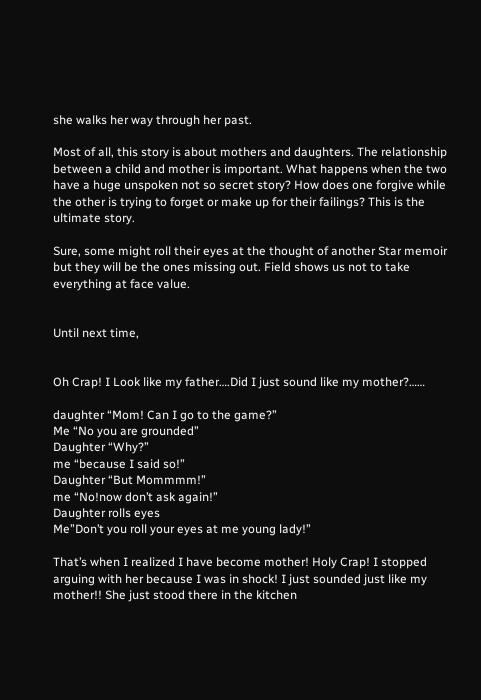she walks her way through her past.

Most of all, this story is about mothers and daughters. The relationship between a child and mother is important. What happens when the two have a huge unspoken not so secret story? How does one forgive while the other is trying to forget or make up for their failings? This is the ultimate story.

Sure, some might roll their eyes at the thought of another Star memoir but they will be the ones missing out. Field shows us not to take everything at face value.


Until next time,


Oh Crap! I Look like my father….Did I just sound like my mother?……

daughter “Mom! Can I go to the game?”
Me “No you are grounded”
Daughter “Why?”
me “because I said so!”
Daughter “But Mommmm!”
me “No!now don’t ask again!”
Daughter rolls eyes
Me”Don’t you roll your eyes at me young lady!”

That’s when I realized I have become mother! Holy Crap! I stopped arguing with her because I was in shock! I just sounded just like my mother!! She just stood there in the kitchen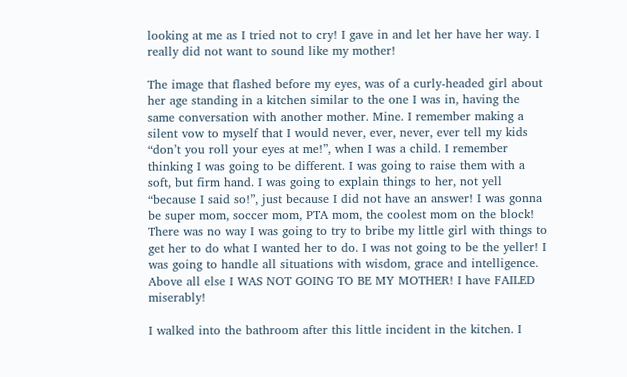looking at me as I tried not to cry! I gave in and let her have her way. I really did not want to sound like my mother!

The image that flashed before my eyes, was of a curly-headed girl about her age standing in a kitchen similar to the one I was in, having the same conversation with another mother. Mine. I remember making a silent vow to myself that I would never, ever, never, ever tell my kids “don’t you roll your eyes at me!”, when I was a child. I remember thinking I was going to be different. I was going to raise them with a soft, but firm hand. I was going to explain things to her, not yell “because I said so!”, just because I did not have an answer! I was gonna be super mom, soccer mom, PTA mom, the coolest mom on the block! There was no way I was going to try to bribe my little girl with things to get her to do what I wanted her to do. I was not going to be the yeller! I was going to handle all situations with wisdom, grace and intelligence. Above all else I WAS NOT GOING TO BE MY MOTHER! I have FAILED miserably!

I walked into the bathroom after this little incident in the kitchen. I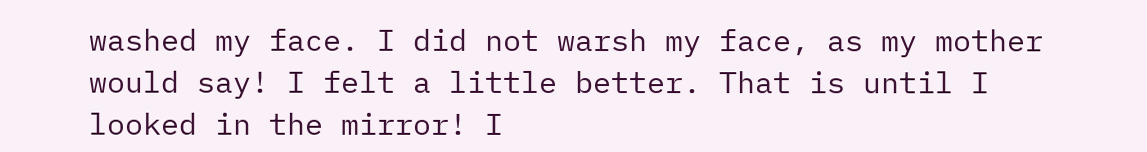washed my face. I did not warsh my face, as my mother would say! I felt a little better. That is until I looked in the mirror! I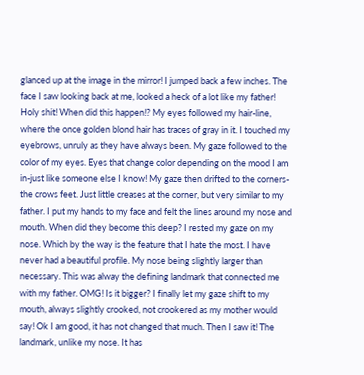glanced up at the image in the mirror! I jumped back a few inches. The face I saw looking back at me, looked a heck of a lot like my father! Holy shit! When did this happen!? My eyes followed my hair-line, where the once golden blond hair has traces of gray in it. I touched my eyebrows, unruly as they have always been. My gaze followed to the color of my eyes. Eyes that change color depending on the mood I am in-just like someone else I know! My gaze then drifted to the corners-the crows feet. Just little creases at the corner, but very similar to my father. I put my hands to my face and felt the lines around my nose and mouth. When did they become this deep? I rested my gaze on my nose. Which by the way is the feature that I hate the most. I have never had a beautiful profile. My nose being slightly larger than necessary. This was alway the defining landmark that connected me with my father. OMG! Is it bigger? I finally let my gaze shift to my mouth, always slightly crooked, not crookered as my mother would say! Ok I am good, it has not changed that much. Then I saw it! The landmark, unlike my nose. It has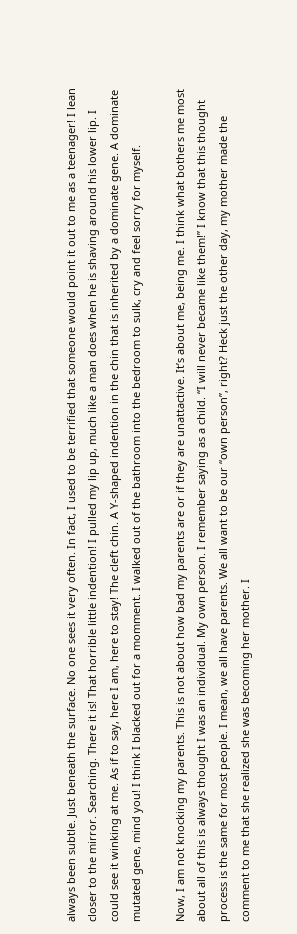always been subtle. Just beneath the surface. No one sees it very often. In fact, I used to be terrified that someone would point it out to me as a teenager! I lean closer to the mirror. Searching. There it is! That horrible little indention! I pulled my lip up, much like a man does when he is shaving around his lower lip. I could see it winking at me. As if to say, here I am, here to stay! The cleft chin. A Y-shaped indention in the chin that is inherited by a dominate gene. A dominate mutated gene, mind you! I think I blacked out for a momment. I walked out of the bathroom into the bedroom to sulk, cry and feel sorry for myself.

Now, I am not knocking my parents. This is not about how bad my parents are or if they are unattactive. It’s about me, being me. I think what bothers me most about all of this is always thought I was an individual. My own person. I remember saying as a child. “I will never became like them!” I know that this thought process is the same for most people. I mean, we all have parents. We all want to be our “own person”, right? Heck just the other day, my mother made the comment to me that she realized she was becoming her mother. I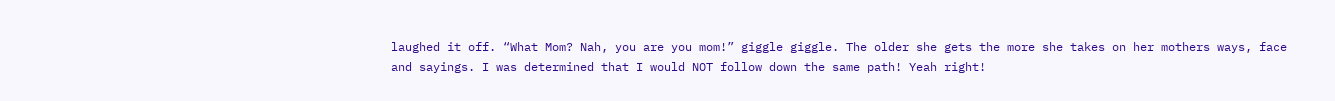laughed it off. “What Mom? Nah, you are you mom!” giggle giggle. The older she gets the more she takes on her mothers ways, face and sayings. I was determined that I would NOT follow down the same path! Yeah right!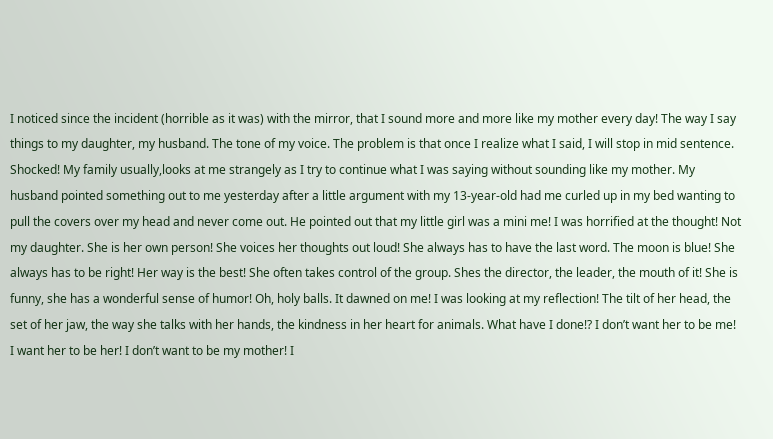I noticed since the incident (horrible as it was) with the mirror, that I sound more and more like my mother every day! The way I say things to my daughter, my husband. The tone of my voice. The problem is that once I realize what I said, I will stop in mid sentence. Shocked! My family usually,looks at me strangely as I try to continue what I was saying without sounding like my mother. My husband pointed something out to me yesterday after a little argument with my 13-year-old had me curled up in my bed wanting to pull the covers over my head and never come out. He pointed out that my little girl was a mini me! I was horrified at the thought! Not my daughter. She is her own person! She voices her thoughts out loud! She always has to have the last word. The moon is blue! She always has to be right! Her way is the best! She often takes control of the group. Shes the director, the leader, the mouth of it! She is funny, she has a wonderful sense of humor! Oh, holy balls. It dawned on me! I was looking at my reflection! The tilt of her head, the set of her jaw, the way she talks with her hands, the kindness in her heart for animals. What have I done!? I don’t want her to be me! I want her to be her! I don’t want to be my mother! I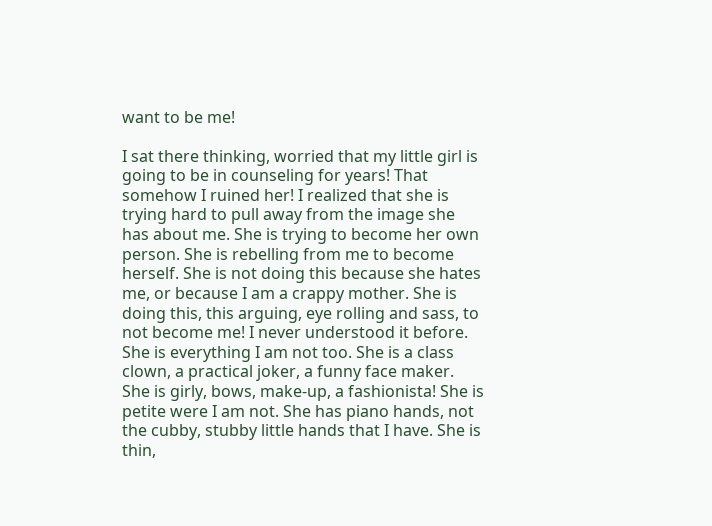want to be me!

I sat there thinking, worried that my little girl is going to be in counseling for years! That somehow I ruined her! I realized that she is trying hard to pull away from the image she has about me. She is trying to become her own person. She is rebelling from me to become herself. She is not doing this because she hates me, or because I am a crappy mother. She is doing this, this arguing, eye rolling and sass, to not become me! I never understood it before. She is everything I am not too. She is a class clown, a practical joker, a funny face maker. She is girly, bows, make-up, a fashionista! She is petite were I am not. She has piano hands, not the cubby, stubby little hands that I have. She is thin,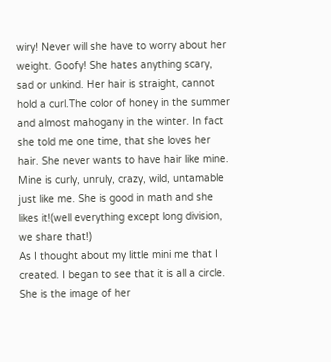wiry! Never will she have to worry about her weight. Goofy! She hates anything scary, sad or unkind. Her hair is straight, cannot hold a curl.The color of honey in the summer and almost mahogany in the winter. In fact she told me one time, that she loves her hair. She never wants to have hair like mine. Mine is curly, unruly, crazy, wild, untamable just like me. She is good in math and she likes it!(well everything except long division, we share that!)
As I thought about my little mini me that I created. I began to see that it is all a circle. She is the image of her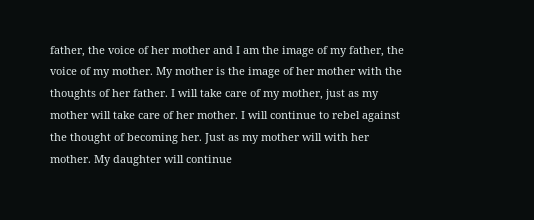father, the voice of her mother and I am the image of my father, the voice of my mother. My mother is the image of her mother with the thoughts of her father. I will take care of my mother, just as my mother will take care of her mother. I will continue to rebel against the thought of becoming her. Just as my mother will with her mother. My daughter will continue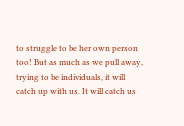to struggle to be her own person too! But as much as we pull away, trying to be individuals, it will catch up with us. It will catch us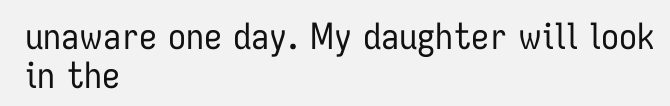unaware one day. My daughter will look in the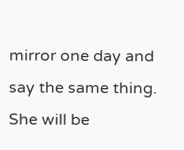mirror one day and say the same thing. She will be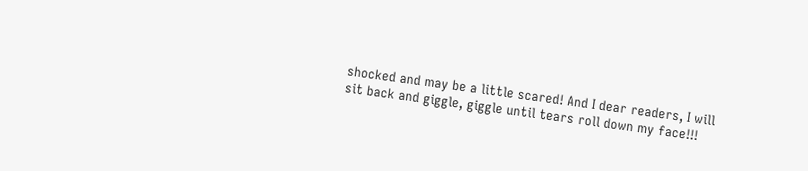shocked and may be a little scared! And I dear readers, I will sit back and giggle, giggle until tears roll down my face!!!